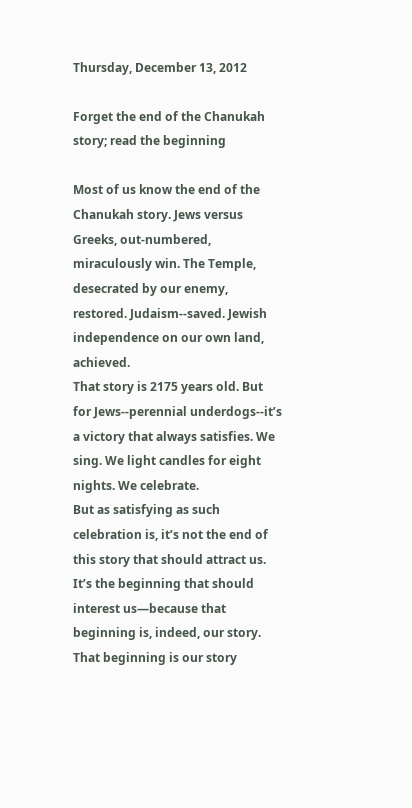Thursday, December 13, 2012

Forget the end of the Chanukah story; read the beginning

Most of us know the end of the Chanukah story. Jews versus Greeks, out-numbered, miraculously win. The Temple, desecrated by our enemy, restored. Judaism--saved. Jewish independence on our own land, achieved.
That story is 2175 years old. But for Jews--perennial underdogs--it’s a victory that always satisfies. We sing. We light candles for eight nights. We celebrate.
But as satisfying as such celebration is, it’s not the end of this story that should attract us. It’s the beginning that should interest us—because that beginning is, indeed, our story.
That beginning is our story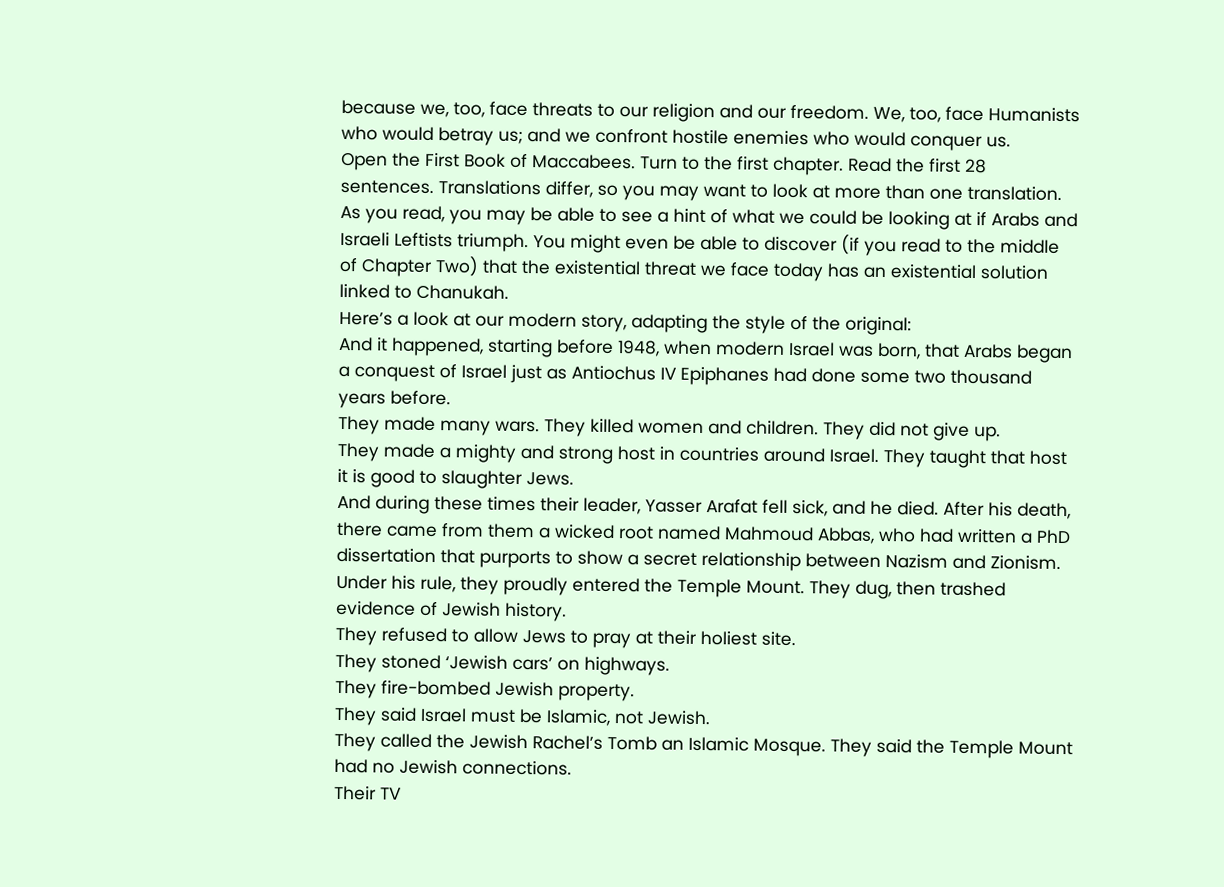because we, too, face threats to our religion and our freedom. We, too, face Humanists who would betray us; and we confront hostile enemies who would conquer us.
Open the First Book of Maccabees. Turn to the first chapter. Read the first 28 sentences. Translations differ, so you may want to look at more than one translation. As you read, you may be able to see a hint of what we could be looking at if Arabs and Israeli Leftists triumph. You might even be able to discover (if you read to the middle of Chapter Two) that the existential threat we face today has an existential solution linked to Chanukah.
Here’s a look at our modern story, adapting the style of the original:
And it happened, starting before 1948, when modern Israel was born, that Arabs began a conquest of Israel just as Antiochus IV Epiphanes had done some two thousand years before.
They made many wars. They killed women and children. They did not give up.
They made a mighty and strong host in countries around Israel. They taught that host it is good to slaughter Jews.
And during these times their leader, Yasser Arafat fell sick, and he died. After his death, there came from them a wicked root named Mahmoud Abbas, who had written a PhD dissertation that purports to show a secret relationship between Nazism and Zionism.
Under his rule, they proudly entered the Temple Mount. They dug, then trashed evidence of Jewish history.
They refused to allow Jews to pray at their holiest site.
They stoned ‘Jewish cars’ on highways.
They fire-bombed Jewish property.
They said Israel must be Islamic, not Jewish.
They called the Jewish Rachel’s Tomb an Islamic Mosque. They said the Temple Mount had no Jewish connections.
Their TV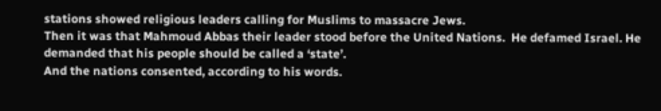stations showed religious leaders calling for Muslims to massacre Jews.
Then it was that Mahmoud Abbas their leader stood before the United Nations.  He defamed Israel. He demanded that his people should be called a ‘state’.
And the nations consented, according to his words.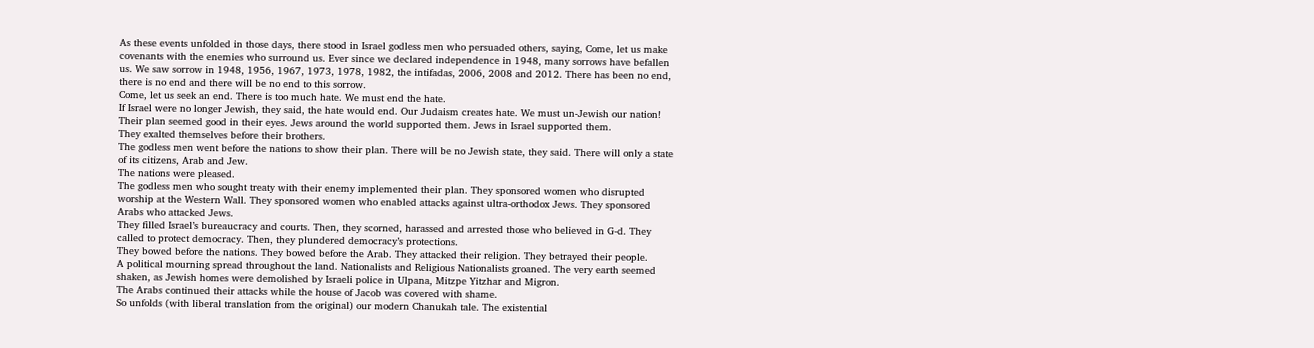As these events unfolded in those days, there stood in Israel godless men who persuaded others, saying, Come, let us make covenants with the enemies who surround us. Ever since we declared independence in 1948, many sorrows have befallen us. We saw sorrow in 1948, 1956, 1967, 1973, 1978, 1982, the intifadas, 2006, 2008 and 2012. There has been no end, there is no end and there will be no end to this sorrow.
Come, let us seek an end. There is too much hate. We must end the hate.
If Israel were no longer Jewish, they said, the hate would end. Our Judaism creates hate. We must un-Jewish our nation!
Their plan seemed good in their eyes. Jews around the world supported them. Jews in Israel supported them.
They exalted themselves before their brothers.
The godless men went before the nations to show their plan. There will be no Jewish state, they said. There will only a state of its citizens, Arab and Jew.
The nations were pleased.
The godless men who sought treaty with their enemy implemented their plan. They sponsored women who disrupted worship at the Western Wall. They sponsored women who enabled attacks against ultra-orthodox Jews. They sponsored Arabs who attacked Jews.
They filled Israel’s bureaucracy and courts. Then, they scorned, harassed and arrested those who believed in G-d. They called to protect democracy. Then, they plundered democracy’s protections.
They bowed before the nations. They bowed before the Arab. They attacked their religion. They betrayed their people.
A political mourning spread throughout the land. Nationalists and Religious Nationalists groaned. The very earth seemed shaken, as Jewish homes were demolished by Israeli police in Ulpana, Mitzpe Yitzhar and Migron.
The Arabs continued their attacks while the house of Jacob was covered with shame.
So unfolds (with liberal translation from the original) our modern Chanukah tale. The existential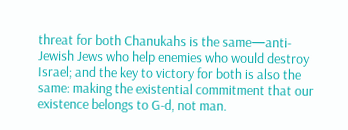threat for both Chanukahs is the same—anti-Jewish Jews who help enemies who would destroy Israel; and the key to victory for both is also the same: making the existential commitment that our existence belongs to G-d, not man.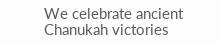We celebrate ancient Chanukah victories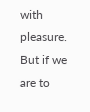with pleasure. But if we are to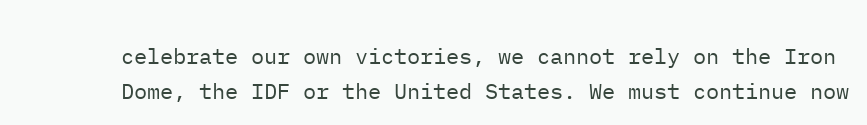celebrate our own victories, we cannot rely on the Iron Dome, the IDF or the United States. We must continue now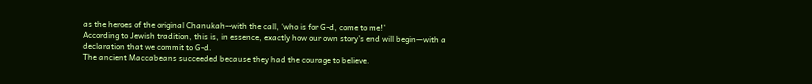as the heroes of the original Chanukah--with the call, ‘who is for G-d, come to me!’
According to Jewish tradition, this is, in essence, exactly how our own story’s end will begin—with a declaration that we commit to G-d.
The ancient Maccabeans succeeded because they had the courage to believe.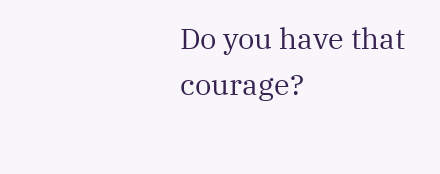Do you have that courage?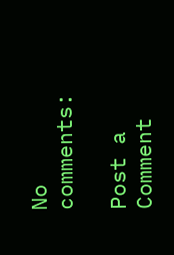No comments:

Post a Comment